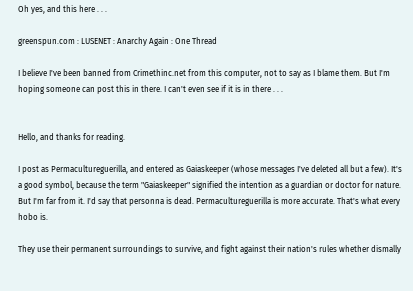Oh yes, and this here . . .

greenspun.com : LUSENET : Anarchy Again : One Thread

I believe I've been banned from Crimethinc.net from this computer, not to say as I blame them. But I'm hoping someone can post this in there. I can't even see if it is in there . . .


Hello, and thanks for reading.

I post as Permacultureguerilla, and entered as Gaiaskeeper (whose messages I've deleted all but a few). It's a good symbol, because the term "Gaiaskeeper" signified the intention as a guardian or doctor for nature. But I'm far from it. I'd say that personna is dead. Permacultureguerilla is more accurate. That's what every hobo is.

They use their permanent surroundings to survive, and fight against their nation's rules whether dismally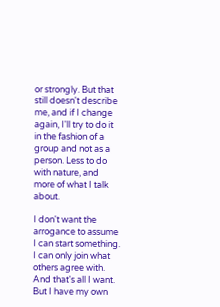or strongly. But that still doesn't describe me, and if I change again, I'll try to do it in the fashion of a group and not as a person. Less to do with nature, and more of what I talk about.

I don't want the arrogance to assume I can start something. I can only join what others agree with. And that's all I want. But I have my own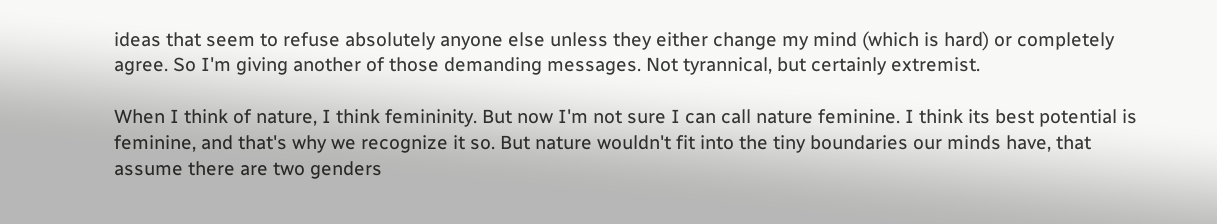ideas that seem to refuse absolutely anyone else unless they either change my mind (which is hard) or completely agree. So I'm giving another of those demanding messages. Not tyrannical, but certainly extremist.

When I think of nature, I think femininity. But now I'm not sure I can call nature feminine. I think its best potential is feminine, and that's why we recognize it so. But nature wouldn't fit into the tiny boundaries our minds have, that assume there are two genders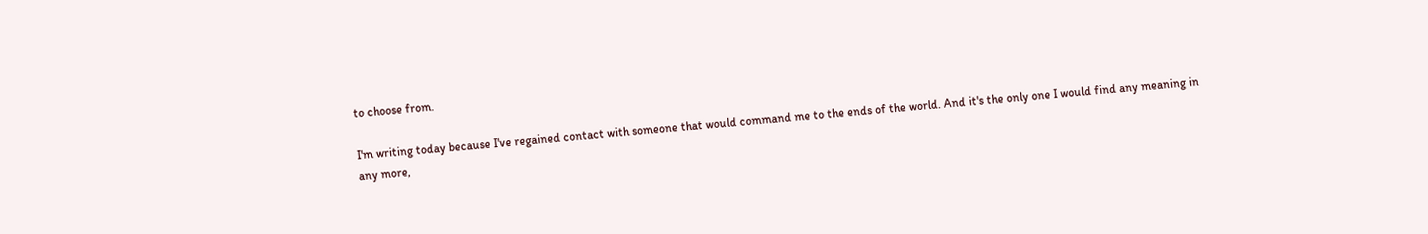to choose from.

I'm writing today because I've regained contact with someone that would command me to the ends of the world. And it's the only one I would find any meaning in any more,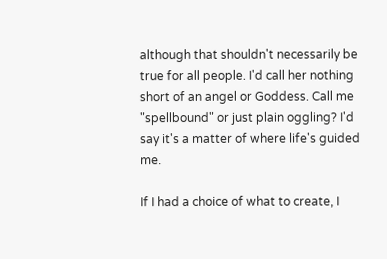although that shouldn't necessarily be true for all people. I'd call her nothing short of an angel or Goddess. Call me "spellbound" or just plain oggling? I'd say it's a matter of where life's guided me.

If I had a choice of what to create, I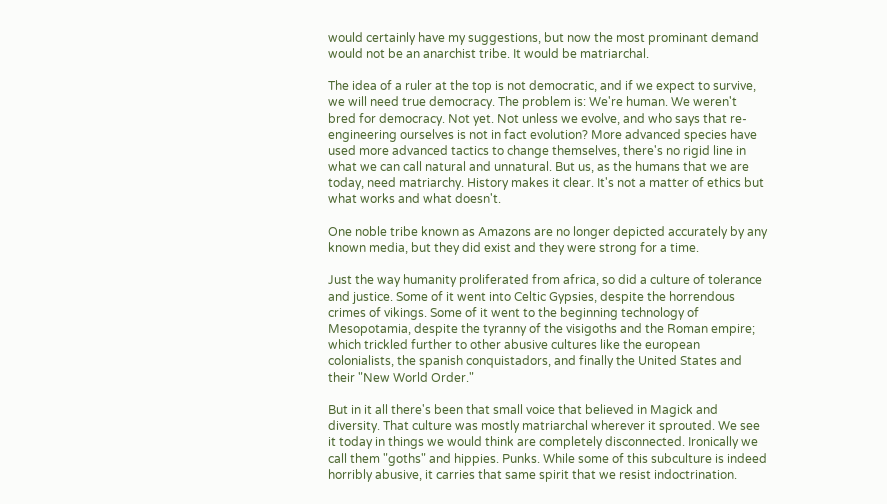would certainly have my suggestions, but now the most prominant demand would not be an anarchist tribe. It would be matriarchal.

The idea of a ruler at the top is not democratic, and if we expect to survive, we will need true democracy. The problem is: We're human. We weren't bred for democracy. Not yet. Not unless we evolve, and who says that re-engineering ourselves is not in fact evolution? More advanced species have used more advanced tactics to change themselves, there's no rigid line in what we can call natural and unnatural. But us, as the humans that we are today, need matriarchy. History makes it clear. It's not a matter of ethics but what works and what doesn't.

One noble tribe known as Amazons are no longer depicted accurately by any known media, but they did exist and they were strong for a time.

Just the way humanity proliferated from africa, so did a culture of tolerance and justice. Some of it went into Celtic Gypsies, despite the horrendous crimes of vikings. Some of it went to the beginning technology of Mesopotamia, despite the tyranny of the visigoths and the Roman empire; which trickled further to other abusive cultures like the european colonialists, the spanish conquistadors, and finally the United States and their "New World Order."

But in it all there's been that small voice that believed in Magick and diversity. That culture was mostly matriarchal wherever it sprouted. We see it today in things we would think are completely disconnected. Ironically we call them "goths" and hippies. Punks. While some of this subculture is indeed horribly abusive, it carries that same spirit that we resist indoctrination.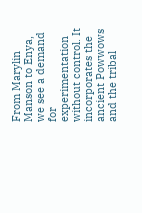From Marylin Manson to Enya, we see a demand for experimentation without control. It incorporates the ancient Powwows and the tribal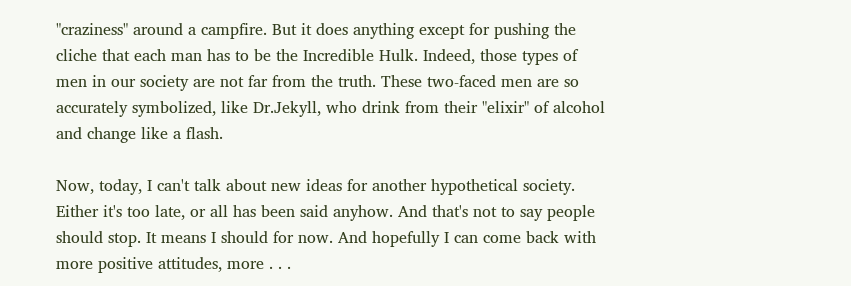"craziness" around a campfire. But it does anything except for pushing the cliche that each man has to be the Incredible Hulk. Indeed, those types of men in our society are not far from the truth. These two-faced men are so accurately symbolized, like Dr.Jekyll, who drink from their "elixir" of alcohol and change like a flash.

Now, today, I can't talk about new ideas for another hypothetical society. Either it's too late, or all has been said anyhow. And that's not to say people should stop. It means I should for now. And hopefully I can come back with more positive attitudes, more . . .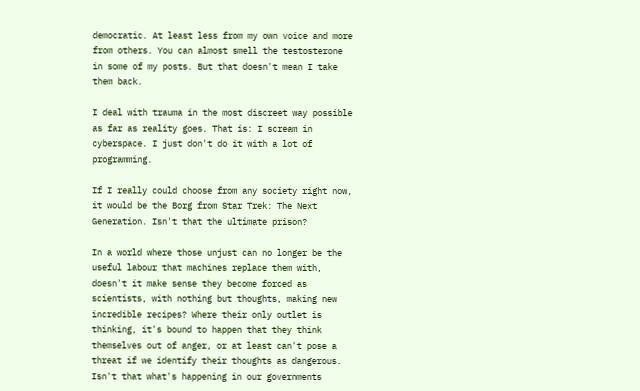democratic. At least less from my own voice and more from others. You can almost smell the testosterone in some of my posts. But that doesn't mean I take them back.

I deal with trauma in the most discreet way possible as far as reality goes. That is: I scream in cyberspace. I just don't do it with a lot of programming.

If I really could choose from any society right now, it would be the Borg from Star Trek: The Next Generation. Isn't that the ultimate prison?

In a world where those unjust can no longer be the useful labour that machines replace them with, doesn't it make sense they become forced as scientists, with nothing but thoughts, making new incredible recipes? Where their only outlet is thinking, it's bound to happen that they think themselves out of anger, or at least can't pose a threat if we identify their thoughts as dangerous. Isn't that what's happening in our governments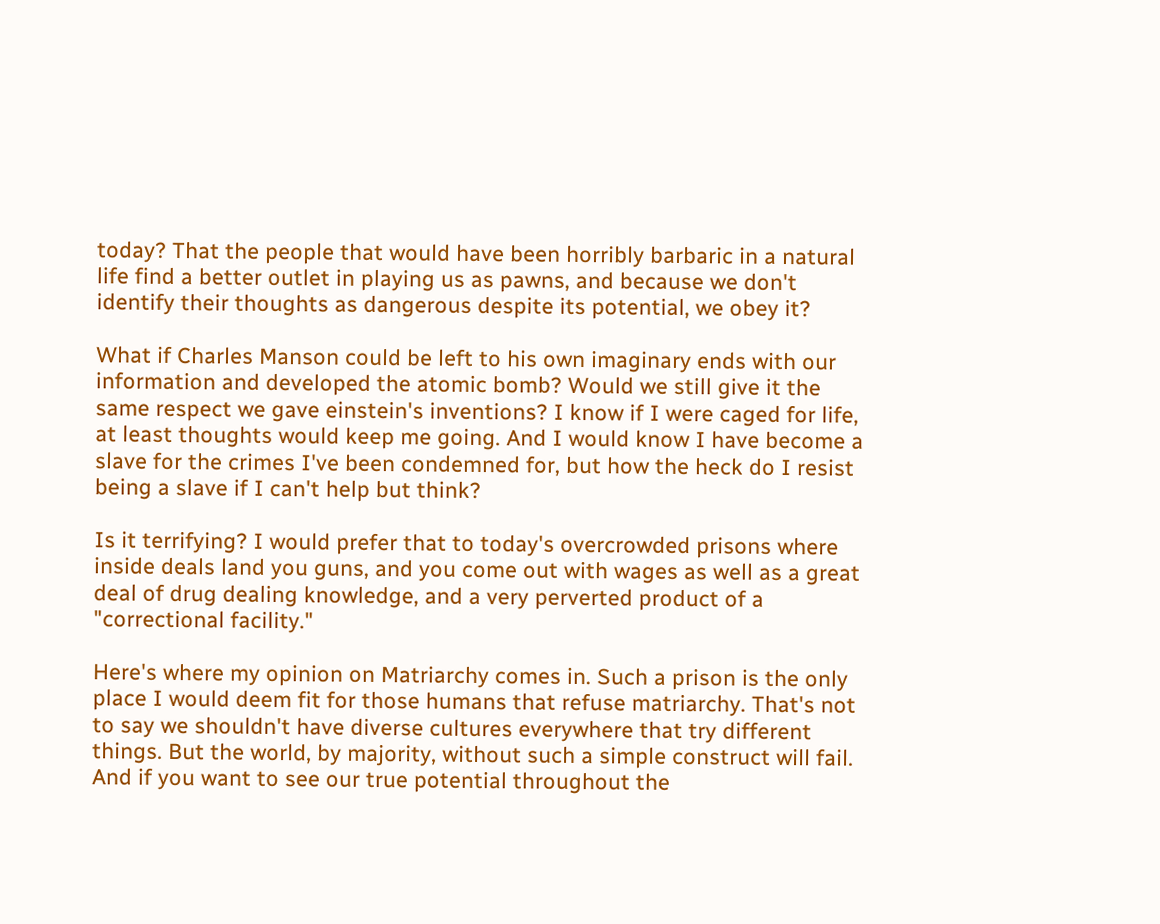today? That the people that would have been horribly barbaric in a natural life find a better outlet in playing us as pawns, and because we don't identify their thoughts as dangerous despite its potential, we obey it?

What if Charles Manson could be left to his own imaginary ends with our information and developed the atomic bomb? Would we still give it the same respect we gave einstein's inventions? I know if I were caged for life, at least thoughts would keep me going. And I would know I have become a slave for the crimes I've been condemned for, but how the heck do I resist being a slave if I can't help but think?

Is it terrifying? I would prefer that to today's overcrowded prisons where inside deals land you guns, and you come out with wages as well as a great deal of drug dealing knowledge, and a very perverted product of a "correctional facility."

Here's where my opinion on Matriarchy comes in. Such a prison is the only place I would deem fit for those humans that refuse matriarchy. That's not to say we shouldn't have diverse cultures everywhere that try different things. But the world, by majority, without such a simple construct will fail. And if you want to see our true potential throughout the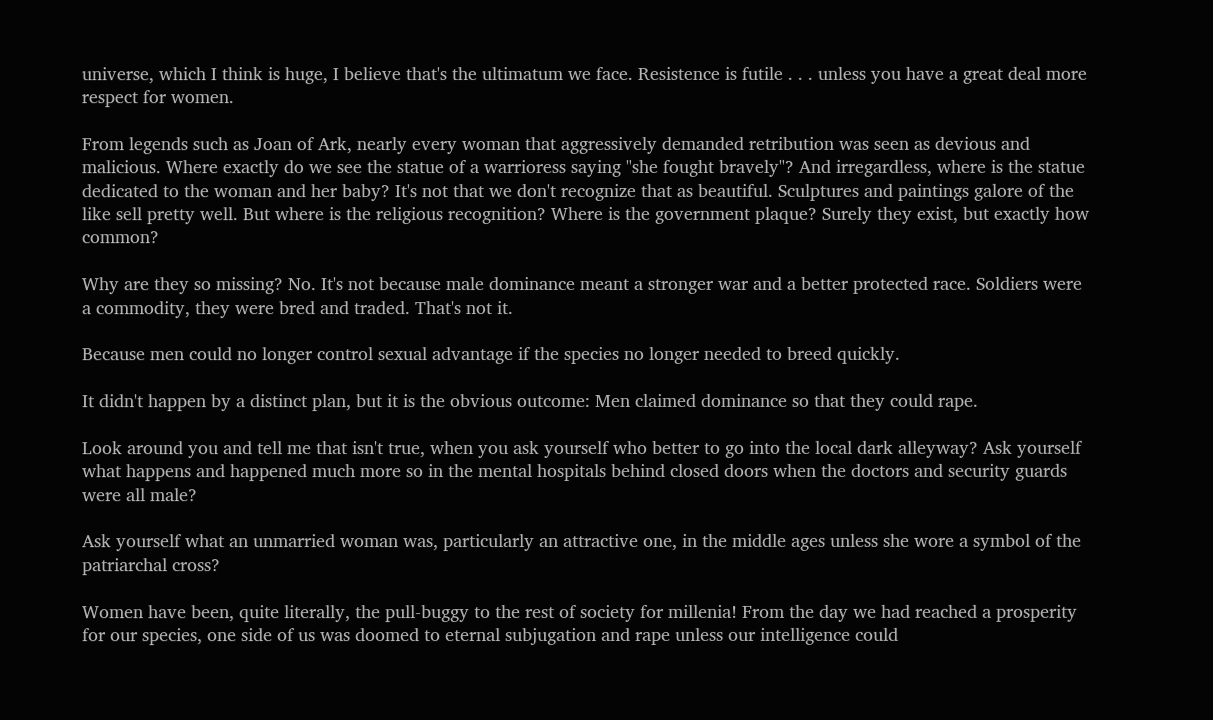universe, which I think is huge, I believe that's the ultimatum we face. Resistence is futile . . . unless you have a great deal more respect for women.

From legends such as Joan of Ark, nearly every woman that aggressively demanded retribution was seen as devious and malicious. Where exactly do we see the statue of a warrioress saying "she fought bravely"? And irregardless, where is the statue dedicated to the woman and her baby? It's not that we don't recognize that as beautiful. Sculptures and paintings galore of the like sell pretty well. But where is the religious recognition? Where is the government plaque? Surely they exist, but exactly how common?

Why are they so missing? No. It's not because male dominance meant a stronger war and a better protected race. Soldiers were a commodity, they were bred and traded. That's not it.

Because men could no longer control sexual advantage if the species no longer needed to breed quickly.

It didn't happen by a distinct plan, but it is the obvious outcome: Men claimed dominance so that they could rape.

Look around you and tell me that isn't true, when you ask yourself who better to go into the local dark alleyway? Ask yourself what happens and happened much more so in the mental hospitals behind closed doors when the doctors and security guards were all male?

Ask yourself what an unmarried woman was, particularly an attractive one, in the middle ages unless she wore a symbol of the patriarchal cross?

Women have been, quite literally, the pull-buggy to the rest of society for millenia! From the day we had reached a prosperity for our species, one side of us was doomed to eternal subjugation and rape unless our intelligence could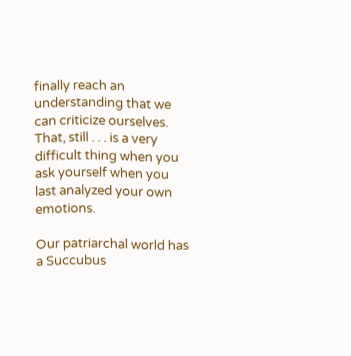finally reach an understanding that we can criticize ourselves. That, still . . . is a very difficult thing when you ask yourself when you last analyzed your own emotions.

Our patriarchal world has a Succubus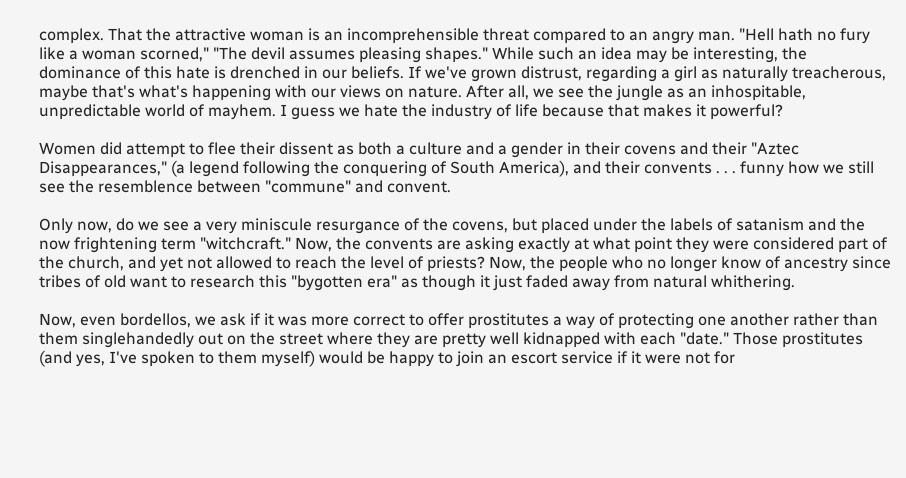complex. That the attractive woman is an incomprehensible threat compared to an angry man. "Hell hath no fury like a woman scorned," "The devil assumes pleasing shapes." While such an idea may be interesting, the dominance of this hate is drenched in our beliefs. If we've grown distrust, regarding a girl as naturally treacherous, maybe that's what's happening with our views on nature. After all, we see the jungle as an inhospitable, unpredictable world of mayhem. I guess we hate the industry of life because that makes it powerful?

Women did attempt to flee their dissent as both a culture and a gender in their covens and their "Aztec Disappearances," (a legend following the conquering of South America), and their convents . . . funny how we still see the resemblence between "commune" and convent.

Only now, do we see a very miniscule resurgance of the covens, but placed under the labels of satanism and the now frightening term "witchcraft." Now, the convents are asking exactly at what point they were considered part of the church, and yet not allowed to reach the level of priests? Now, the people who no longer know of ancestry since tribes of old want to research this "bygotten era" as though it just faded away from natural whithering.

Now, even bordellos, we ask if it was more correct to offer prostitutes a way of protecting one another rather than them singlehandedly out on the street where they are pretty well kidnapped with each "date." Those prostitutes (and yes, I've spoken to them myself) would be happy to join an escort service if it were not for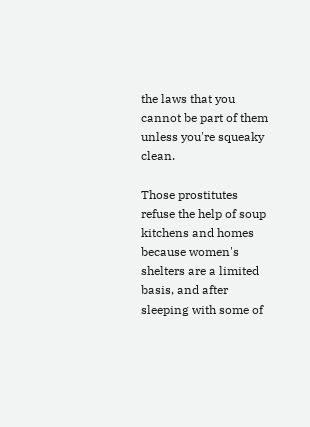the laws that you cannot be part of them unless you're squeaky clean.

Those prostitutes refuse the help of soup kitchens and homes because women's shelters are a limited basis, and after sleeping with some of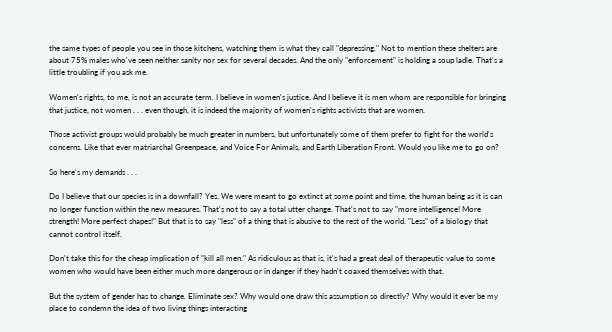the same types of people you see in those kitchens, watching them is what they call "depressing." Not to mention these shelters are about 75% males who've seen neither sanity nor sex for several decades. And the only "enforcement" is holding a soup ladle. That's a little troubling if you ask me.

Women's rights, to me, is not an accurate term. I believe in women's justice. And I believe it is men whom are responsible for bringing that justice, not women . . . even though, it is indeed the majority of women's rights activists that are women.

Those activist groups would probably be much greater in numbers, but unfortunately some of them prefer to fight for the world's concerns. Like that ever matriarchal Greenpeace, and Voice For Animals, and Earth Liberation Front. Would you like me to go on?

So here's my demands . . .

Do I believe that our species is in a downfall? Yes. We were meant to go extinct at some point and time, the human being as it is can no longer function within the new measures. That's not to say a total utter change. That's not to say "more intelligence! More strength! More perfect shapes!" But that is to say "less" of a thing that is abusive to the rest of the world. "Less" of a biology that cannot control itself.

Don't take this for the cheap implication of "kill all men." As ridiculous as that is, it's had a great deal of therapeutic value to some women who would have been either much more dangerous or in danger if they hadn't coaxed themselves with that.

But the system of gender has to change. Eliminate sex? Why would one draw this assumption so directly? Why would it ever be my place to condemn the idea of two living things interacting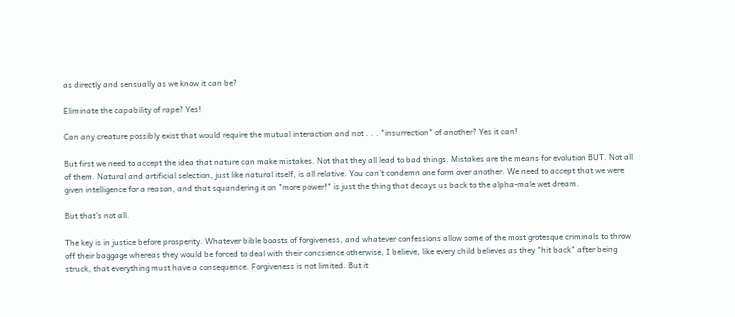as directly and sensually as we know it can be?

Eliminate the capability of rape? Yes!

Can any creature possibly exist that would require the mutual interaction and not . . . "insurrection" of another? Yes it can!

But first we need to accept the idea that nature can make mistakes. Not that they all lead to bad things. Mistakes are the means for evolution BUT. Not all of them. Natural and artificial selection, just like natural itself, is all relative. You can't condemn one form over another. We need to accept that we were given intelligence for a reason, and that squandering it on "more power!" is just the thing that decays us back to the alpha-male wet dream.

But that's not all.

The key is in justice before prosperity. Whatever bible boasts of forgiveness, and whatever confessions allow some of the most grotesque criminals to throw off their baggage whereas they would be forced to deal with their concsience otherwise, I believe, like every child believes as they "hit back" after being struck, that everything must have a consequence. Forgiveness is not limited. But it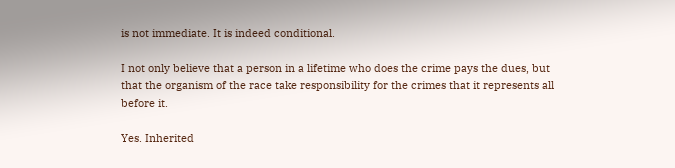is not immediate. It is indeed conditional.

I not only believe that a person in a lifetime who does the crime pays the dues, but that the organism of the race take responsibility for the crimes that it represents all before it.

Yes. Inherited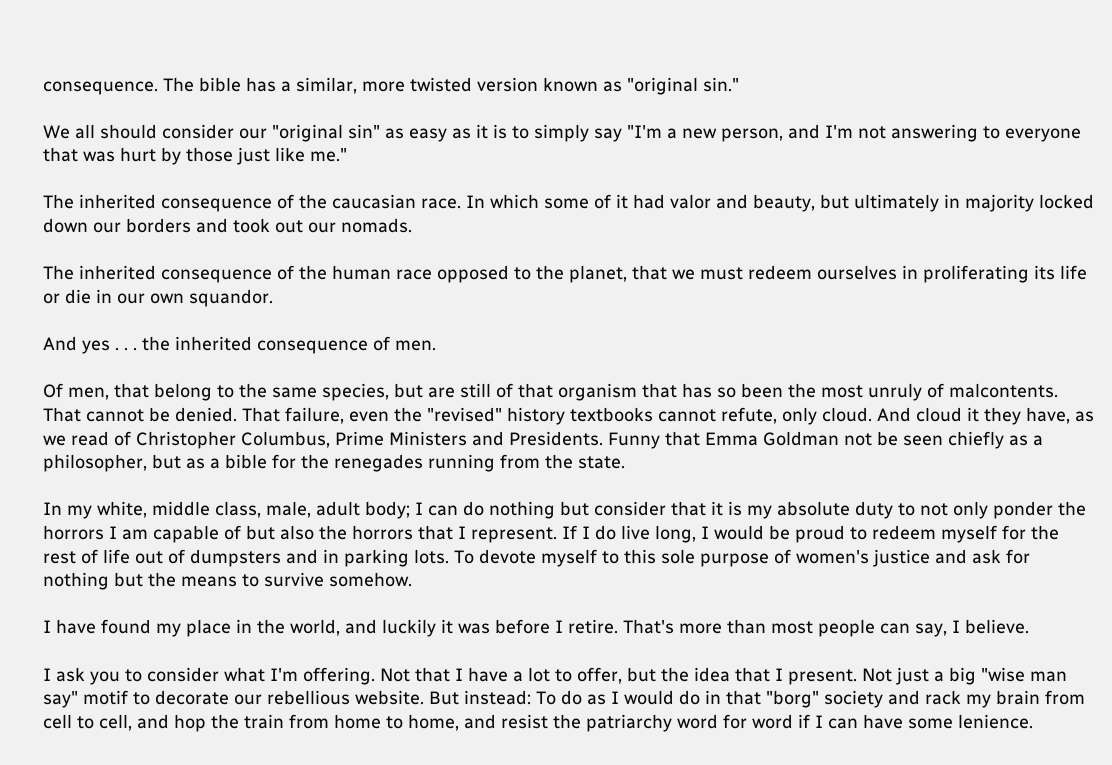consequence. The bible has a similar, more twisted version known as "original sin."

We all should consider our "original sin" as easy as it is to simply say "I'm a new person, and I'm not answering to everyone that was hurt by those just like me."

The inherited consequence of the caucasian race. In which some of it had valor and beauty, but ultimately in majority locked down our borders and took out our nomads.

The inherited consequence of the human race opposed to the planet, that we must redeem ourselves in proliferating its life or die in our own squandor.

And yes . . . the inherited consequence of men.

Of men, that belong to the same species, but are still of that organism that has so been the most unruly of malcontents. That cannot be denied. That failure, even the "revised" history textbooks cannot refute, only cloud. And cloud it they have, as we read of Christopher Columbus, Prime Ministers and Presidents. Funny that Emma Goldman not be seen chiefly as a philosopher, but as a bible for the renegades running from the state.

In my white, middle class, male, adult body; I can do nothing but consider that it is my absolute duty to not only ponder the horrors I am capable of but also the horrors that I represent. If I do live long, I would be proud to redeem myself for the rest of life out of dumpsters and in parking lots. To devote myself to this sole purpose of women's justice and ask for nothing but the means to survive somehow.

I have found my place in the world, and luckily it was before I retire. That's more than most people can say, I believe.

I ask you to consider what I'm offering. Not that I have a lot to offer, but the idea that I present. Not just a big "wise man say" motif to decorate our rebellious website. But instead: To do as I would do in that "borg" society and rack my brain from cell to cell, and hop the train from home to home, and resist the patriarchy word for word if I can have some lenience.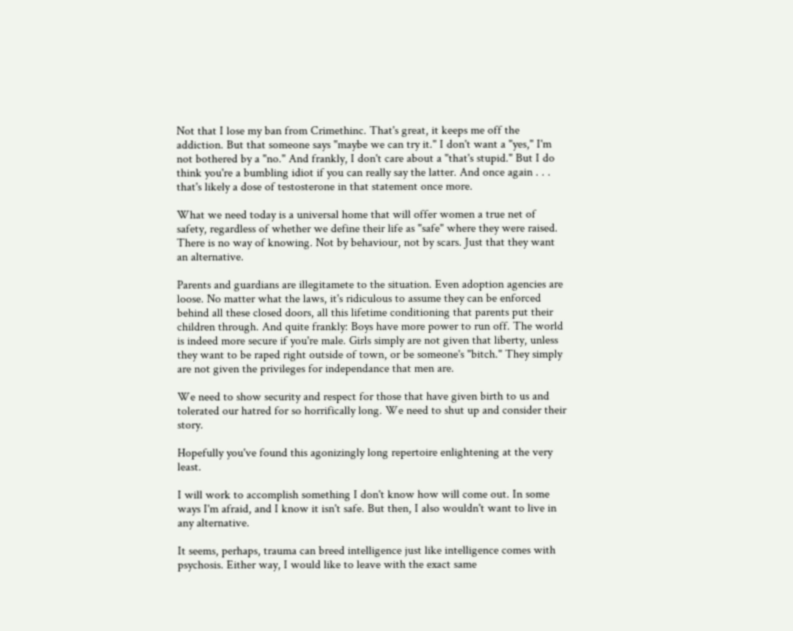Not that I lose my ban from Crimethinc. That's great, it keeps me off the addiction. But that someone says "maybe we can try it." I don't want a "yes," I'm not bothered by a "no." And frankly, I don't care about a "that's stupid." But I do think you're a bumbling idiot if you can really say the latter. And once again . . . that's likely a dose of testosterone in that statement once more.

What we need today is a universal home that will offer women a true net of safety, regardless of whether we define their life as "safe" where they were raised. There is no way of knowing. Not by behaviour, not by scars. Just that they want an alternative.

Parents and guardians are illegitamete to the situation. Even adoption agencies are loose. No matter what the laws, it's ridiculous to assume they can be enforced behind all these closed doors, all this lifetime conditioning that parents put their children through. And quite frankly: Boys have more power to run off. The world is indeed more secure if you're male. Girls simply are not given that liberty, unless they want to be raped right outside of town, or be someone's "bitch." They simply are not given the privileges for independance that men are.

We need to show security and respect for those that have given birth to us and tolerated our hatred for so horrifically long. We need to shut up and consider their story.

Hopefully you've found this agonizingly long repertoire enlightening at the very least.

I will work to accomplish something I don't know how will come out. In some ways I'm afraid, and I know it isn't safe. But then, I also wouldn't want to live in any alternative.

It seems, perhaps, trauma can breed intelligence just like intelligence comes with psychosis. Either way, I would like to leave with the exact same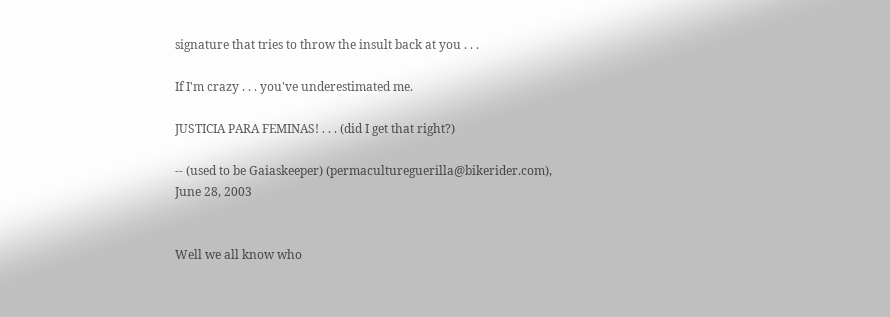signature that tries to throw the insult back at you . . .

If I'm crazy . . . you've underestimated me.

JUSTICIA PARA FEMINAS! . . . (did I get that right?)

-- (used to be Gaiaskeeper) (permacultureguerilla@bikerider.com), June 28, 2003


Well we all know who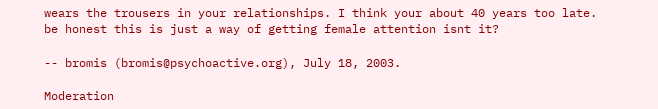wears the trousers in your relationships. I think your about 40 years too late. be honest this is just a way of getting female attention isnt it?

-- bromis (bromis@psychoactive.org), July 18, 2003.

Moderation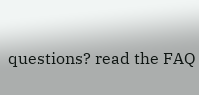questions? read the FAQ